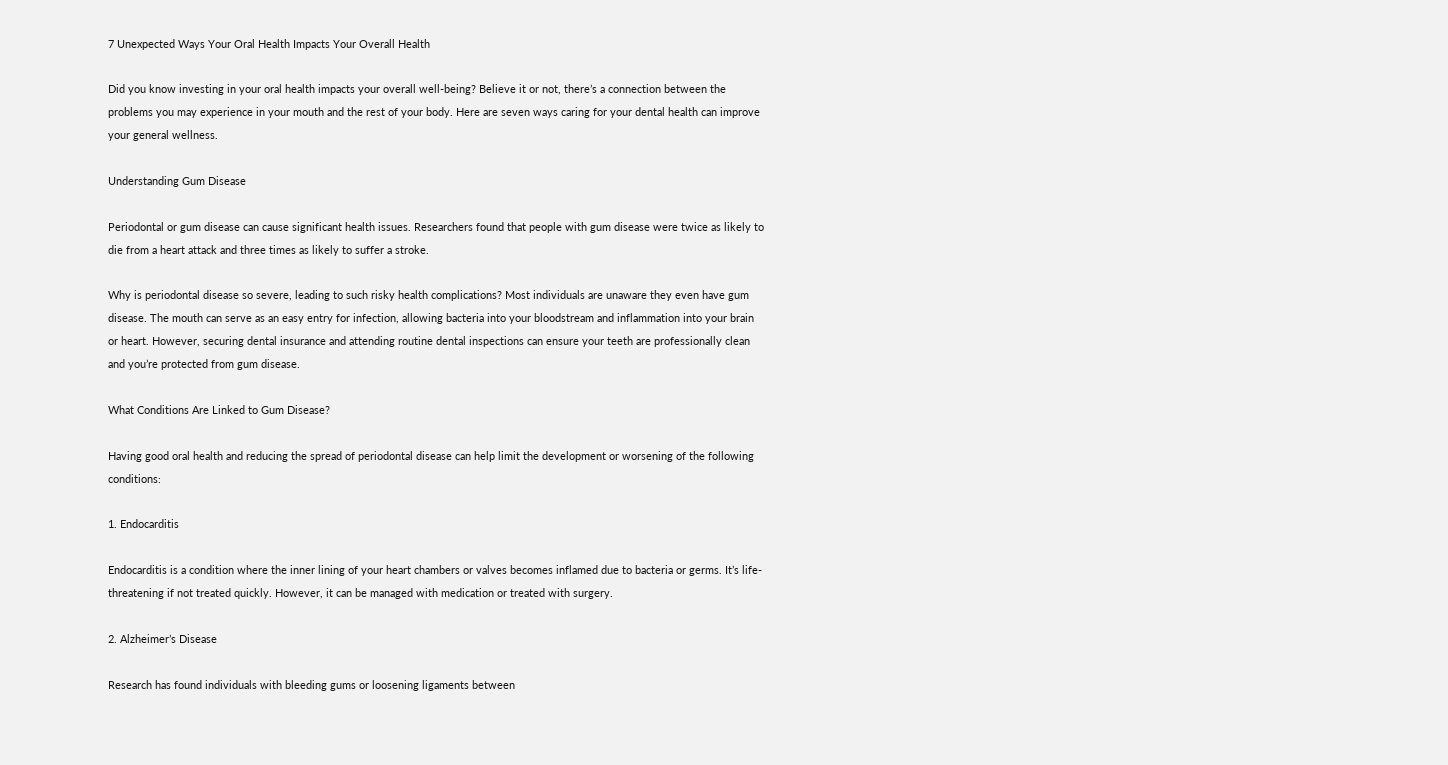7 Unexpected Ways Your Oral Health Impacts Your Overall Health

Did you know investing in your oral health impacts your overall well-being? Believe it or not, there’s a connection between the problems you may experience in your mouth and the rest of your body. Here are seven ways caring for your dental health can improve your general wellness.

Understanding Gum Disease

Periodontal or gum disease can cause significant health issues. Researchers found that people with gum disease were twice as likely to die from a heart attack and three times as likely to suffer a stroke.

Why is periodontal disease so severe, leading to such risky health complications? Most individuals are unaware they even have gum disease. The mouth can serve as an easy entry for infection, allowing bacteria into your bloodstream and inflammation into your brain or heart. However, securing dental insurance and attending routine dental inspections can ensure your teeth are professionally clean and you’re protected from gum disease.

What Conditions Are Linked to Gum Disease?

Having good oral health and reducing the spread of periodontal disease can help limit the development or worsening of the following conditions:

1. Endocarditis

Endocarditis is a condition where the inner lining of your heart chambers or valves becomes inflamed due to bacteria or germs. It’s life-threatening if not treated quickly. However, it can be managed with medication or treated with surgery.

2. Alzheimer’s Disease

Research has found individuals with bleeding gums or loosening ligaments between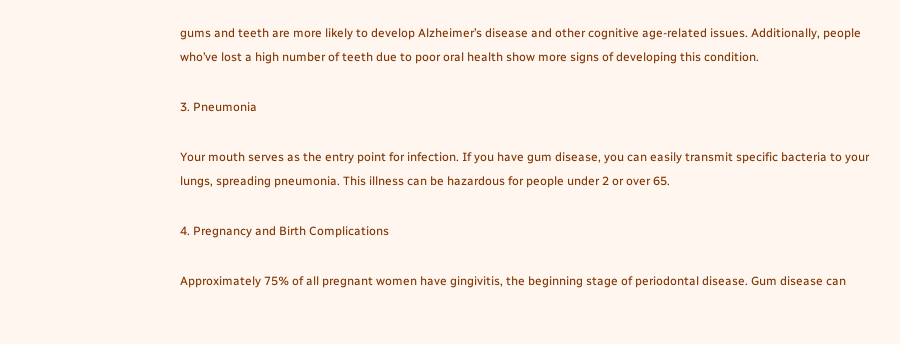gums and teeth are more likely to develop Alzheimer’s disease and other cognitive age-related issues. Additionally, people who’ve lost a high number of teeth due to poor oral health show more signs of developing this condition.

3. Pneumonia

Your mouth serves as the entry point for infection. If you have gum disease, you can easily transmit specific bacteria to your lungs, spreading pneumonia. This illness can be hazardous for people under 2 or over 65.

4. Pregnancy and Birth Complications

Approximately 75% of all pregnant women have gingivitis, the beginning stage of periodontal disease. Gum disease can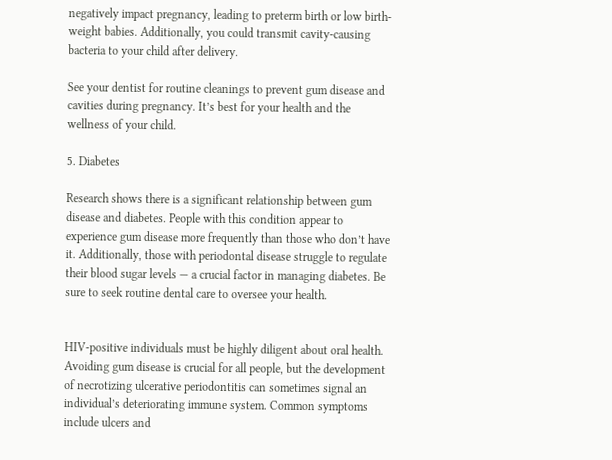negatively impact pregnancy, leading to preterm birth or low birth-weight babies. Additionally, you could transmit cavity-causing bacteria to your child after delivery.

See your dentist for routine cleanings to prevent gum disease and cavities during pregnancy. It’s best for your health and the wellness of your child.

5. Diabetes

Research shows there is a significant relationship between gum disease and diabetes. People with this condition appear to experience gum disease more frequently than those who don’t have it. Additionally, those with periodontal disease struggle to regulate their blood sugar levels — a crucial factor in managing diabetes. Be sure to seek routine dental care to oversee your health.


HIV-positive individuals must be highly diligent about oral health. Avoiding gum disease is crucial for all people, but the development of necrotizing ulcerative periodontitis can sometimes signal an individual’s deteriorating immune system. Common symptoms include ulcers and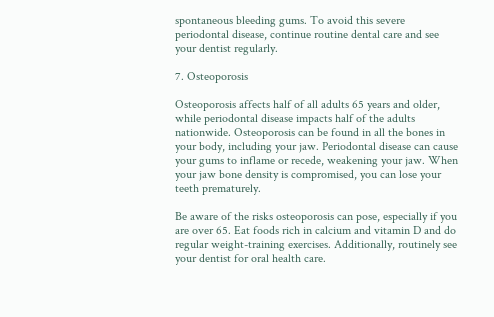spontaneous bleeding gums. To avoid this severe periodontal disease, continue routine dental care and see your dentist regularly.

7. Osteoporosis

Osteoporosis affects half of all adults 65 years and older, while periodontal disease impacts half of the adults nationwide. Osteoporosis can be found in all the bones in your body, including your jaw. Periodontal disease can cause your gums to inflame or recede, weakening your jaw. When your jaw bone density is compromised, you can lose your teeth prematurely.

Be aware of the risks osteoporosis can pose, especially if you are over 65. Eat foods rich in calcium and vitamin D and do regular weight-training exercises. Additionally, routinely see your dentist for oral health care.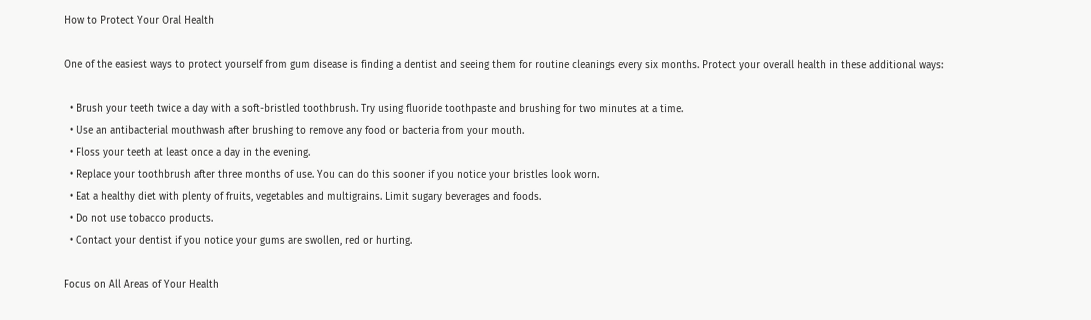How to Protect Your Oral Health

One of the easiest ways to protect yourself from gum disease is finding a dentist and seeing them for routine cleanings every six months. Protect your overall health in these additional ways:

  • Brush your teeth twice a day with a soft-bristled toothbrush. Try using fluoride toothpaste and brushing for two minutes at a time.
  • Use an antibacterial mouthwash after brushing to remove any food or bacteria from your mouth.
  • Floss your teeth at least once a day in the evening.
  • Replace your toothbrush after three months of use. You can do this sooner if you notice your bristles look worn.
  • Eat a healthy diet with plenty of fruits, vegetables and multigrains. Limit sugary beverages and foods.
  • Do not use tobacco products.
  • Contact your dentist if you notice your gums are swollen, red or hurting.

Focus on All Areas of Your Health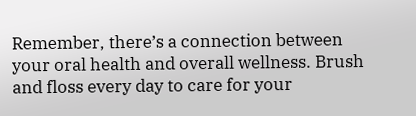Remember, there’s a connection between your oral health and overall wellness. Brush and floss every day to care for your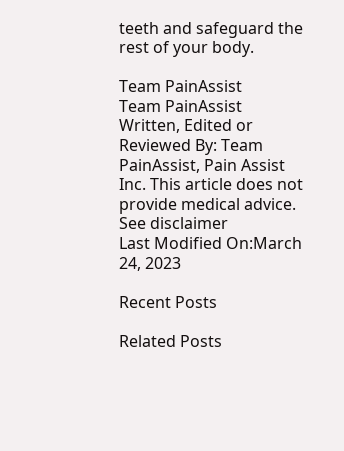teeth and safeguard the rest of your body.

Team PainAssist
Team PainAssist
Written, Edited or Reviewed By: Team PainAssist, Pain Assist Inc. This article does not provide medical advice. See disclaimer
Last Modified On:March 24, 2023

Recent Posts

Related Posts